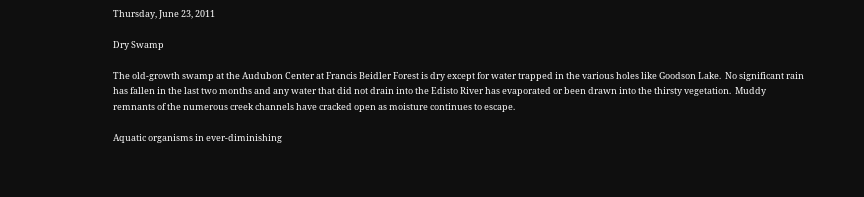Thursday, June 23, 2011

Dry Swamp

The old-growth swamp at the Audubon Center at Francis Beidler Forest is dry except for water trapped in the various holes like Goodson Lake.  No significant rain has fallen in the last two months and any water that did not drain into the Edisto River has evaporated or been drawn into the thirsty vegetation.  Muddy remnants of the numerous creek channels have cracked open as moisture continues to escape.

Aquatic organisms in ever-diminishing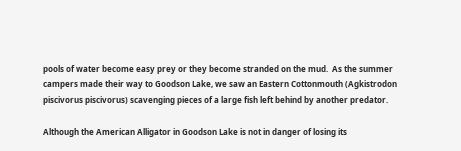pools of water become easy prey or they become stranded on the mud.  As the summer campers made their way to Goodson Lake, we saw an Eastern Cottonmouth (Agkistrodon piscivorus piscivorus) scavenging pieces of a large fish left behind by another predator.

Although the American Alligator in Goodson Lake is not in danger of losing its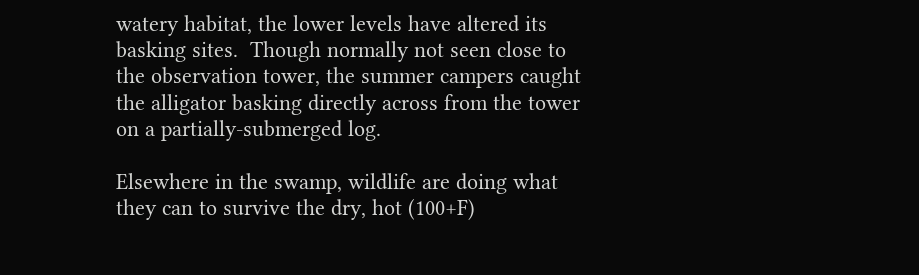watery habitat, the lower levels have altered its basking sites.  Though normally not seen close to the observation tower, the summer campers caught the alligator basking directly across from the tower on a partially-submerged log.

Elsewhere in the swamp, wildlife are doing what they can to survive the dry, hot (100+F)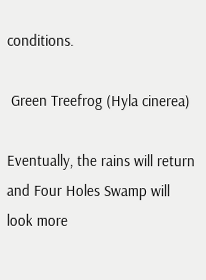conditions.

 Green Treefrog (Hyla cinerea)

Eventually, the rains will return and Four Holes Swamp will look more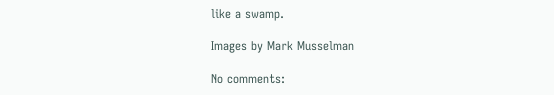like a swamp.

Images by Mark Musselman

No comments: